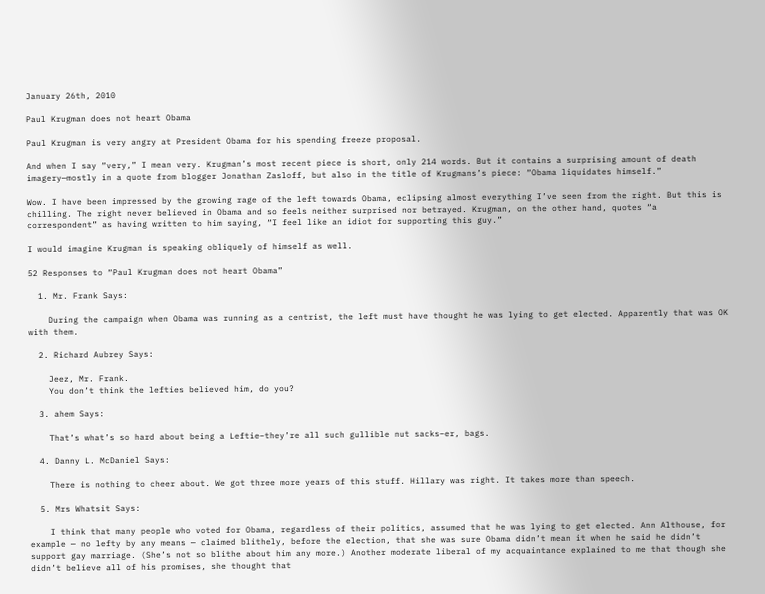January 26th, 2010

Paul Krugman does not heart Obama

Paul Krugman is very angry at President Obama for his spending freeze proposal.

And when I say “very,” I mean very. Krugman’s most recent piece is short, only 214 words. But it contains a surprising amount of death imagery—mostly in a quote from blogger Jonathan Zasloff, but also in the title of Krugmans’s piece: “Obama liquidates himself.”

Wow. I have been impressed by the growing rage of the left towards Obama, eclipsing almost everything I’ve seen from the right. But this is chilling. The right never believed in Obama and so feels neither surprised nor betrayed. Krugman, on the other hand, quotes “a correspondent” as having written to him saying, “I feel like an idiot for supporting this guy.”

I would imagine Krugman is speaking obliquely of himself as well.

52 Responses to “Paul Krugman does not heart Obama”

  1. Mr. Frank Says:

    During the campaign when Obama was running as a centrist, the left must have thought he was lying to get elected. Apparently that was OK with them.

  2. Richard Aubrey Says:

    Jeez, Mr. Frank.
    You don’t think the lefties believed him, do you?

  3. ahem Says:

    That’s what’s so hard about being a Leftie–they’re all such gullible nut sacks–er, bags.

  4. Danny L. McDaniel Says:

    There is nothing to cheer about. We got three more years of this stuff. Hillary was right. It takes more than speech.

  5. Mrs Whatsit Says:

    I think that many people who voted for Obama, regardless of their politics, assumed that he was lying to get elected. Ann Althouse, for example — no lefty by any means — claimed blithely, before the election, that she was sure Obama didn’t mean it when he said he didn’t support gay marriage. (She’s not so blithe about him any more.) Another moderate liberal of my acquaintance explained to me that though she didn’t believe all of his promises, she thought that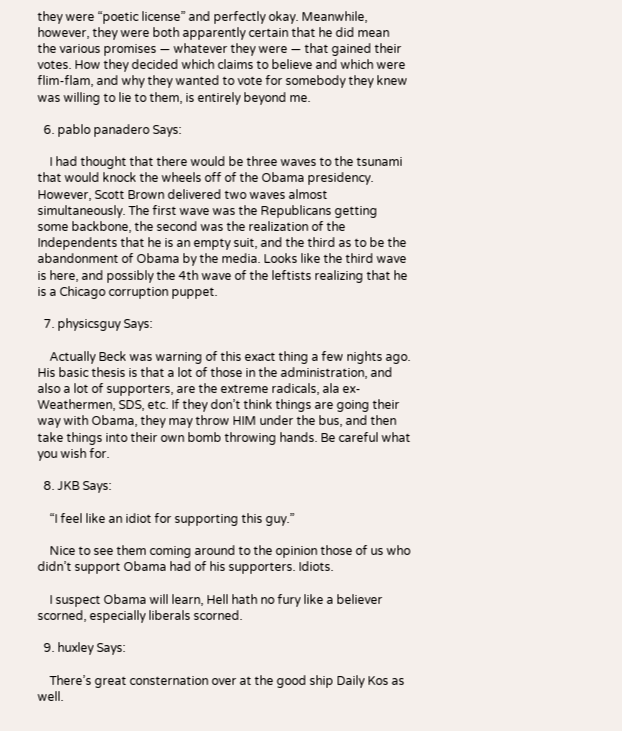they were “poetic license” and perfectly okay. Meanwhile, however, they were both apparently certain that he did mean the various promises — whatever they were — that gained their votes. How they decided which claims to believe and which were flim-flam, and why they wanted to vote for somebody they knew was willing to lie to them, is entirely beyond me.

  6. pablo panadero Says:

    I had thought that there would be three waves to the tsunami that would knock the wheels off of the Obama presidency. However, Scott Brown delivered two waves almost simultaneously. The first wave was the Republicans getting some backbone, the second was the realization of the Independents that he is an empty suit, and the third as to be the abandonment of Obama by the media. Looks like the third wave is here, and possibly the 4th wave of the leftists realizing that he is a Chicago corruption puppet.

  7. physicsguy Says:

    Actually Beck was warning of this exact thing a few nights ago. His basic thesis is that a lot of those in the administration, and also a lot of supporters, are the extreme radicals, ala ex- Weathermen, SDS, etc. If they don’t think things are going their way with Obama, they may throw HIM under the bus, and then take things into their own bomb throwing hands. Be careful what you wish for.

  8. JKB Says:

    “I feel like an idiot for supporting this guy.”

    Nice to see them coming around to the opinion those of us who didn’t support Obama had of his supporters. Idiots.

    I suspect Obama will learn, Hell hath no fury like a believer scorned, especially liberals scorned.

  9. huxley Says:

    There’s great consternation over at the good ship Daily Kos as well.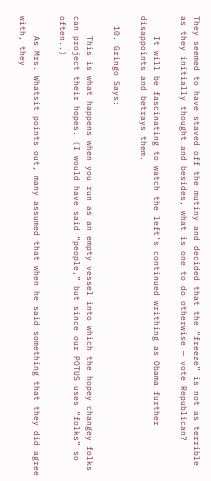They seemed to have staved off the mutiny and decided that the “freeze” is not as terrible as they initially thought and besides, what is one to do otherwise — vote Republican?

    It will be fascinating to watch the left’s continued writhing as Obama further disappoints and betrays them.

  10. Gringo Says:

    This is what happens when you run as an empty vessel into which the hopey changey folks can project their hopes. (I would have said “people,” but since our POTUS uses “folks” so often..)

    As Mrs. Whatsit points out, many assumed that when he said something that they did agree with, they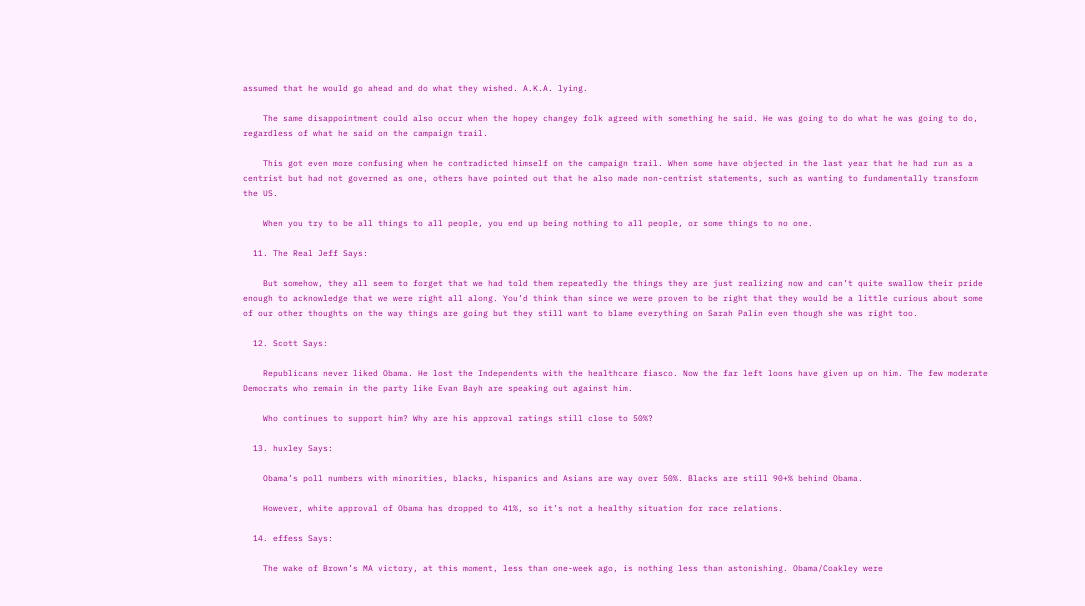assumed that he would go ahead and do what they wished. A.K.A. lying.

    The same disappointment could also occur when the hopey changey folk agreed with something he said. He was going to do what he was going to do, regardless of what he said on the campaign trail.

    This got even more confusing when he contradicted himself on the campaign trail. When some have objected in the last year that he had run as a centrist but had not governed as one, others have pointed out that he also made non-centrist statements, such as wanting to fundamentally transform the US.

    When you try to be all things to all people, you end up being nothing to all people, or some things to no one.

  11. The Real Jeff Says:

    But somehow, they all seem to forget that we had told them repeatedly the things they are just realizing now and can’t quite swallow their pride enough to acknowledge that we were right all along. You’d think than since we were proven to be right that they would be a little curious about some of our other thoughts on the way things are going but they still want to blame everything on Sarah Palin even though she was right too.

  12. Scott Says:

    Republicans never liked Obama. He lost the Independents with the healthcare fiasco. Now the far left loons have given up on him. The few moderate Democrats who remain in the party like Evan Bayh are speaking out against him.

    Who continues to support him? Why are his approval ratings still close to 50%?

  13. huxley Says:

    Obama’s poll numbers with minorities, blacks, hispanics and Asians are way over 50%. Blacks are still 90+% behind Obama.

    However, white approval of Obama has dropped to 41%, so it’s not a healthy situation for race relations.

  14. effess Says:

    The wake of Brown’s MA victory, at this moment, less than one-week ago, is nothing less than astonishing. Obama/Coakley were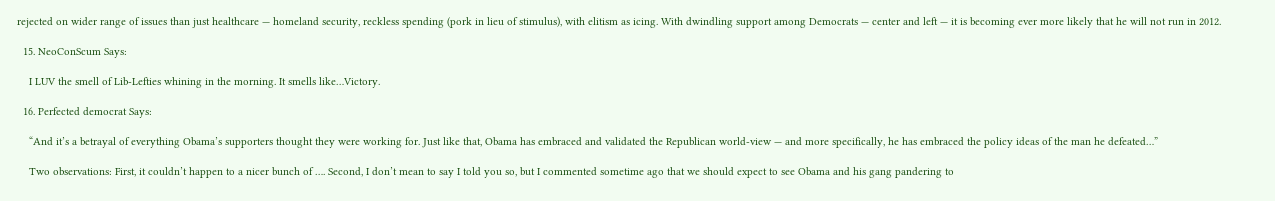rejected on wider range of issues than just healthcare — homeland security, reckless spending (pork in lieu of stimulus), with elitism as icing. With dwindling support among Democrats — center and left — it is becoming ever more likely that he will not run in 2012.

  15. NeoConScum Says:

    I LUV the smell of Lib-Lefties whining in the morning. It smells like…Victory.

  16. Perfected democrat Says:

    “And it’s a betrayal of everything Obama’s supporters thought they were working for. Just like that, Obama has embraced and validated the Republican world-view — and more specifically, he has embraced the policy ideas of the man he defeated…”

    Two observations: First, it couldn’t happen to a nicer bunch of …. Second, I don’t mean to say I told you so, but I commented sometime ago that we should expect to see Obama and his gang pandering to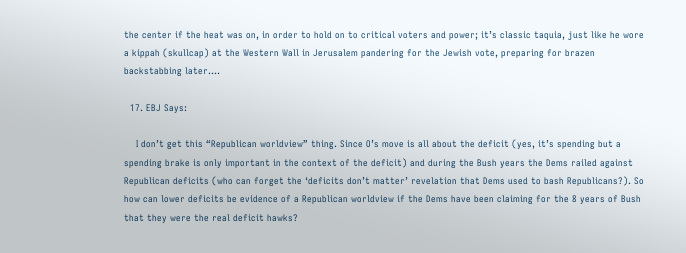the center if the heat was on, in order to hold on to critical voters and power; it’s classic taquia, just like he wore a kippah (skullcap) at the Western Wall in Jerusalem pandering for the Jewish vote, preparing for brazen backstabbing later….

  17. EBJ Says:

    I don’t get this “Republican worldview” thing. Since O’s move is all about the deficit (yes, it’s spending but a spending brake is only important in the context of the deficit) and during the Bush years the Dems railed against Republican deficits (who can forget the ‘deficits don’t matter’ revelation that Dems used to bash Republicans?). So how can lower deficits be evidence of a Republican worldview if the Dems have been claiming for the 8 years of Bush that they were the real deficit hawks?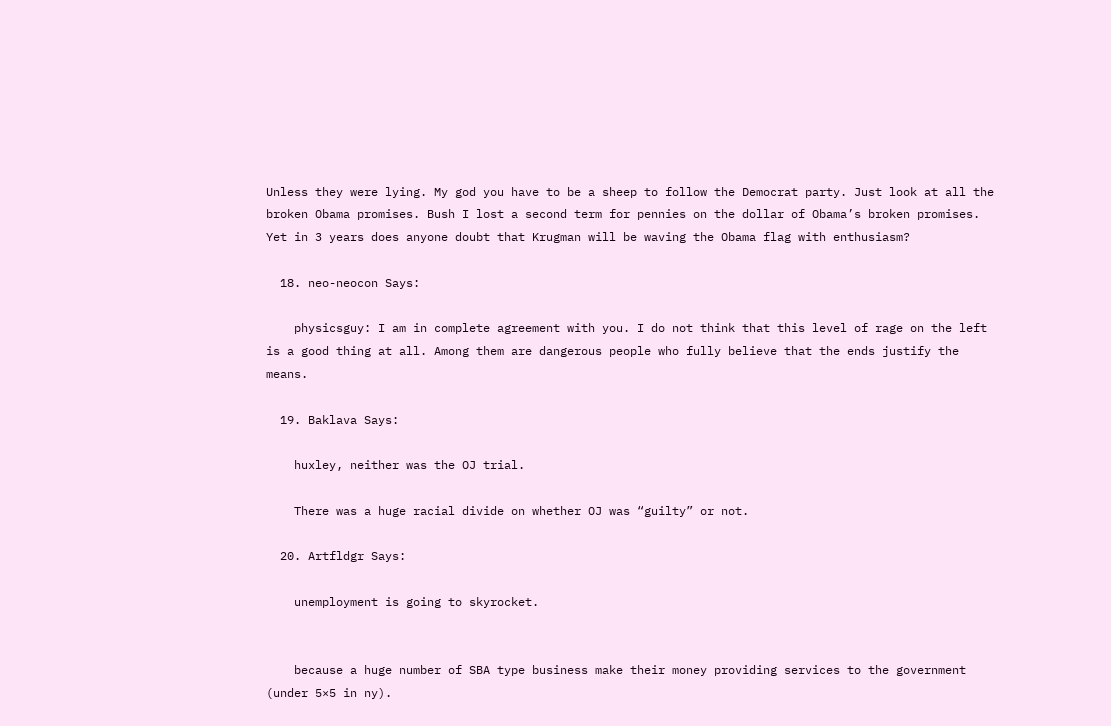Unless they were lying. My god you have to be a sheep to follow the Democrat party. Just look at all the broken Obama promises. Bush I lost a second term for pennies on the dollar of Obama’s broken promises. Yet in 3 years does anyone doubt that Krugman will be waving the Obama flag with enthusiasm?

  18. neo-neocon Says:

    physicsguy: I am in complete agreement with you. I do not think that this level of rage on the left is a good thing at all. Among them are dangerous people who fully believe that the ends justify the means.

  19. Baklava Says:

    huxley, neither was the OJ trial.

    There was a huge racial divide on whether OJ was “guilty” or not.

  20. Artfldgr Says:

    unemployment is going to skyrocket.


    because a huge number of SBA type business make their money providing services to the government (under 5×5 in ny).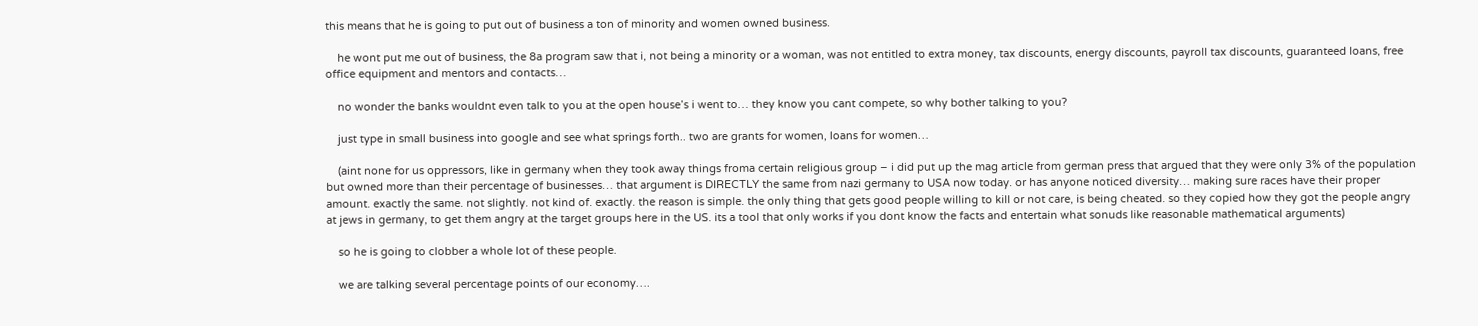this means that he is going to put out of business a ton of minority and women owned business.

    he wont put me out of business, the 8a program saw that i, not being a minority or a woman, was not entitled to extra money, tax discounts, energy discounts, payroll tax discounts, guaranteed loans, free office equipment and mentors and contacts…

    no wonder the banks wouldnt even talk to you at the open house’s i went to… they know you cant compete, so why bother talking to you?

    just type in small business into google and see what springs forth.. two are grants for women, loans for women…

    (aint none for us oppressors, like in germany when they took away things froma certain religious group – i did put up the mag article from german press that argued that they were only 3% of the population but owned more than their percentage of businesses… that argument is DIRECTLY the same from nazi germany to USA now today. or has anyone noticed diversity… making sure races have their proper amount. exactly the same. not slightly. not kind of. exactly. the reason is simple. the only thing that gets good people willing to kill or not care, is being cheated. so they copied how they got the people angry at jews in germany, to get them angry at the target groups here in the US. its a tool that only works if you dont know the facts and entertain what sonuds like reasonable mathematical arguments)

    so he is going to clobber a whole lot of these people.

    we are talking several percentage points of our economy….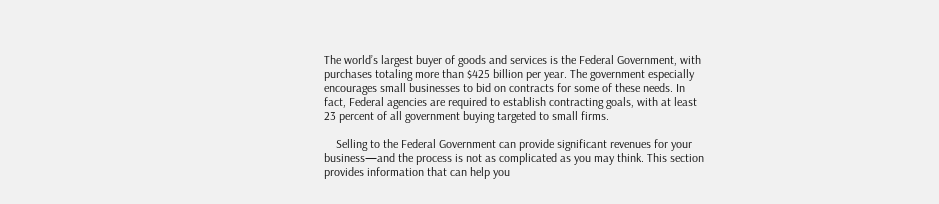The world’s largest buyer of goods and services is the Federal Government, with purchases totaling more than $425 billion per year. The government especially encourages small businesses to bid on contracts for some of these needs. In fact, Federal agencies are required to establish contracting goals, with at least 23 percent of all government buying targeted to small firms.

    Selling to the Federal Government can provide significant revenues for your business—and the process is not as complicated as you may think. This section provides information that can help you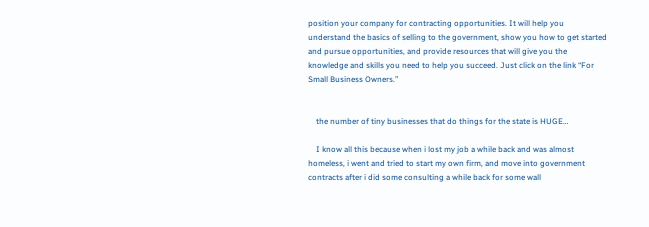position your company for contracting opportunities. It will help you understand the basics of selling to the government, show you how to get started and pursue opportunities, and provide resources that will give you the knowledge and skills you need to help you succeed. Just click on the link “For Small Business Owners.”


    the number of tiny businesses that do things for the state is HUGE…

    I know all this because when i lost my job a while back and was almost homeless, i went and tried to start my own firm, and move into government contracts after i did some consulting a while back for some wall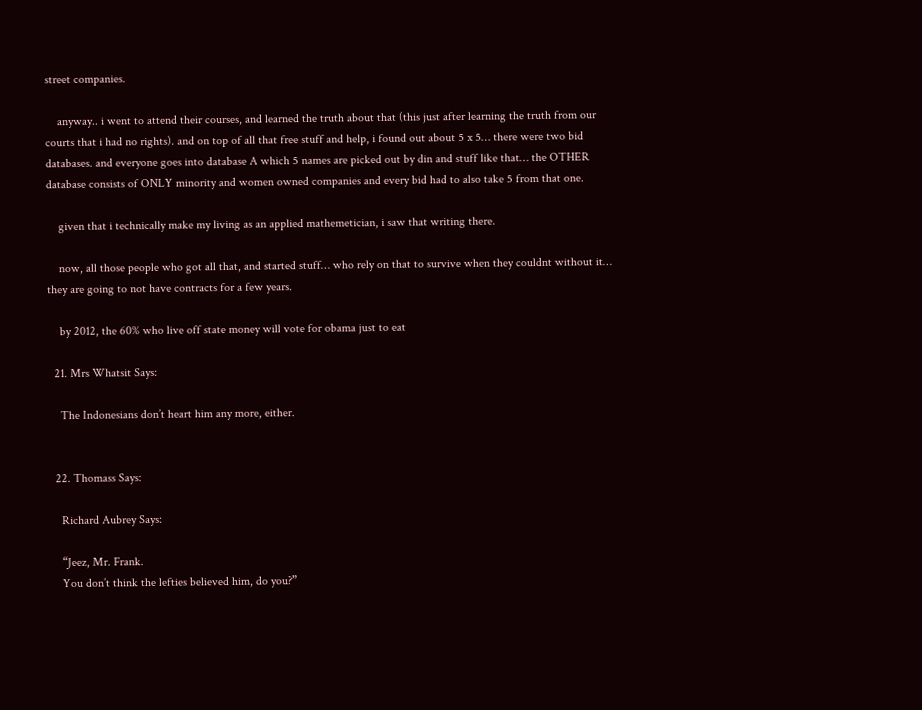street companies.

    anyway.. i went to attend their courses, and learned the truth about that (this just after learning the truth from our courts that i had no rights). and on top of all that free stuff and help, i found out about 5 x 5… there were two bid databases. and everyone goes into database A which 5 names are picked out by din and stuff like that… the OTHER database consists of ONLY minority and women owned companies and every bid had to also take 5 from that one.

    given that i technically make my living as an applied mathemetician, i saw that writing there.

    now, all those people who got all that, and started stuff… who rely on that to survive when they couldnt without it… they are going to not have contracts for a few years.

    by 2012, the 60% who live off state money will vote for obama just to eat

  21. Mrs Whatsit Says:

    The Indonesians don’t heart him any more, either.


  22. Thomass Says:

    Richard Aubrey Says:

    “Jeez, Mr. Frank.
    You don’t think the lefties believed him, do you?”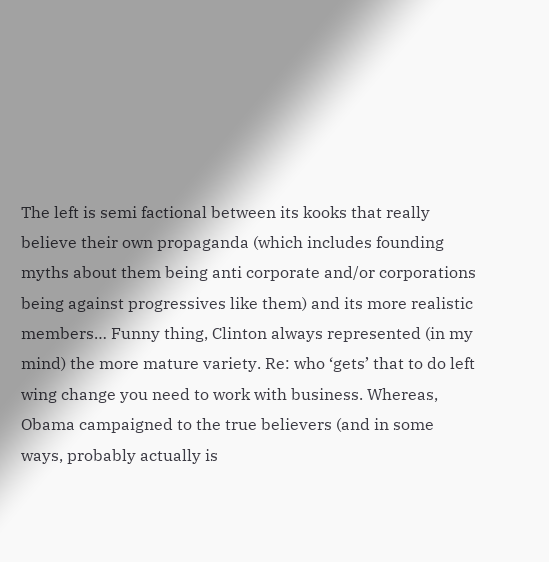The left is semi factional between its kooks that really believe their own propaganda (which includes founding myths about them being anti corporate and/or corporations being against progressives like them) and its more realistic members… Funny thing, Clinton always represented (in my mind) the more mature variety. Re: who ‘gets’ that to do left wing change you need to work with business. Whereas, Obama campaigned to the true believers (and in some ways, probably actually is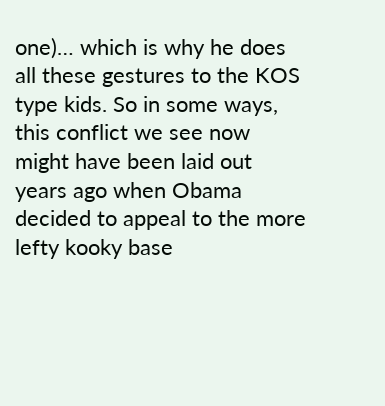one)… which is why he does all these gestures to the KOS type kids. So in some ways, this conflict we see now might have been laid out years ago when Obama decided to appeal to the more lefty kooky base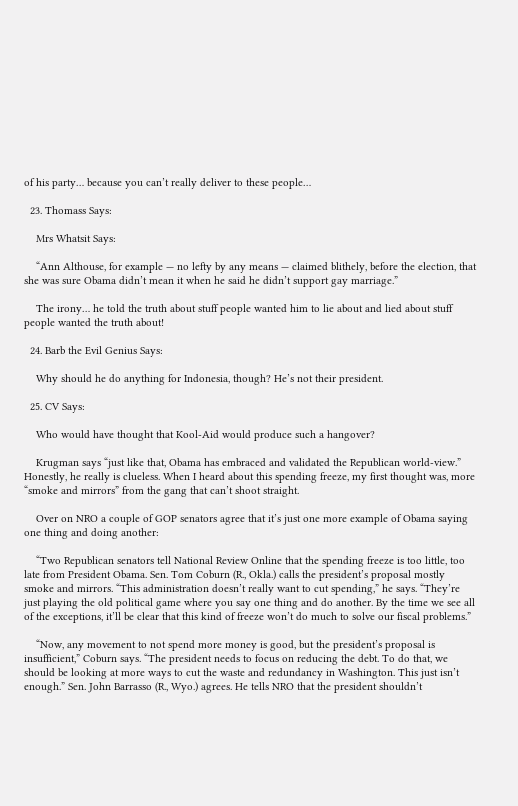of his party… because you can’t really deliver to these people…

  23. Thomass Says:

    Mrs Whatsit Says:

    “Ann Althouse, for example — no lefty by any means — claimed blithely, before the election, that she was sure Obama didn’t mean it when he said he didn’t support gay marriage.”

    The irony… he told the truth about stuff people wanted him to lie about and lied about stuff people wanted the truth about!

  24. Barb the Evil Genius Says:

    Why should he do anything for Indonesia, though? He’s not their president.

  25. CV Says:

    Who would have thought that Kool-Aid would produce such a hangover?

    Krugman says “just like that, Obama has embraced and validated the Republican world-view.” Honestly, he really is clueless. When I heard about this spending freeze, my first thought was, more “smoke and mirrors” from the gang that can’t shoot straight.

    Over on NRO a couple of GOP senators agree that it’s just one more example of Obama saying one thing and doing another:

    “Two Republican senators tell National Review Online that the spending freeze is too little, too late from President Obama. Sen. Tom Coburn (R., Okla.) calls the president’s proposal mostly smoke and mirrors. “This administration doesn’t really want to cut spending,” he says. “They’re just playing the old political game where you say one thing and do another. By the time we see all of the exceptions, it’ll be clear that this kind of freeze won’t do much to solve our fiscal problems.”

    “Now, any movement to not spend more money is good, but the president’s proposal is insufficient,” Coburn says. “The president needs to focus on reducing the debt. To do that, we should be looking at more ways to cut the waste and redundancy in Washington. This just isn’t enough.” Sen. John Barrasso (R., Wyo.) agrees. He tells NRO that the president shouldn’t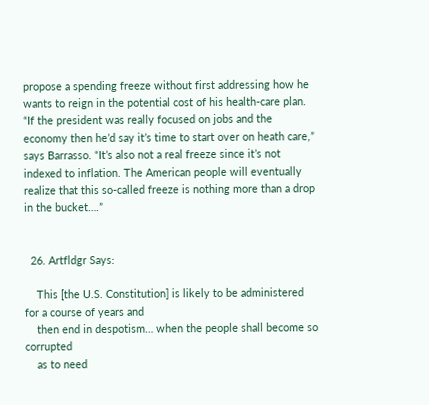propose a spending freeze without first addressing how he wants to reign in the potential cost of his health-care plan. “If the president was really focused on jobs and the economy then he’d say it’s time to start over on heath care,” says Barrasso. “It’s also not a real freeze since it’s not indexed to inflation. The American people will eventually realize that this so-called freeze is nothing more than a drop in the bucket….”


  26. Artfldgr Says:

    This [the U.S. Constitution] is likely to be administered for a course of years and
    then end in despotism… when the people shall become so corrupted
    as to need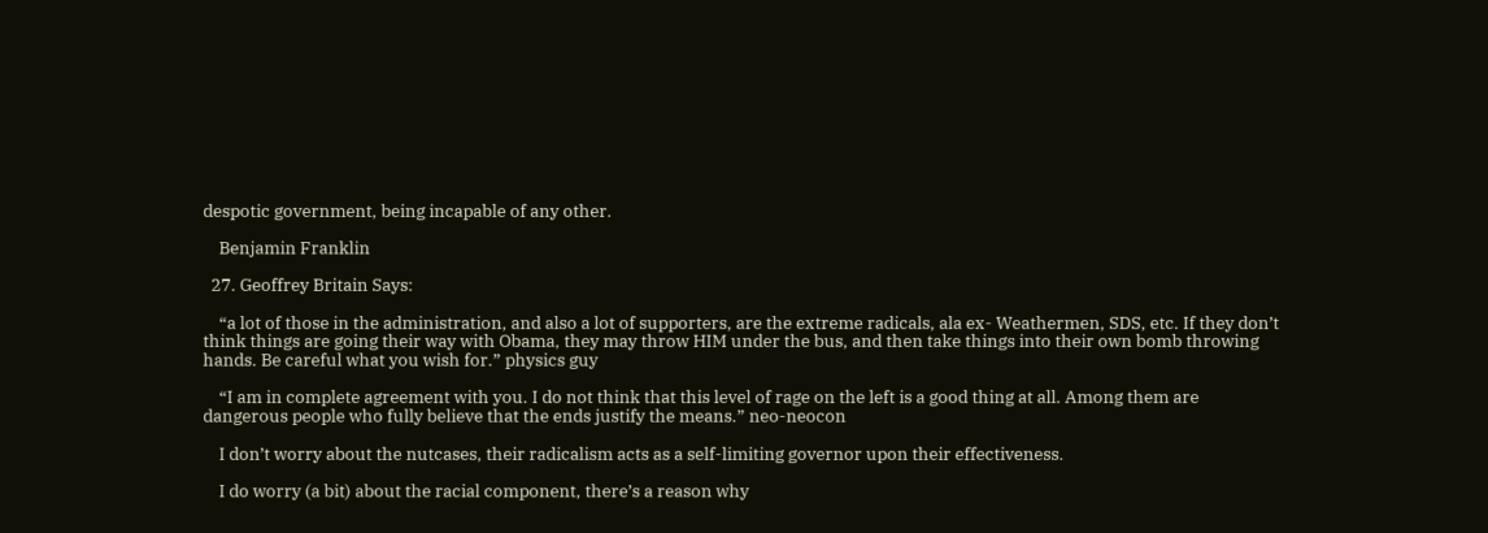despotic government, being incapable of any other.

    Benjamin Franklin

  27. Geoffrey Britain Says:

    “a lot of those in the administration, and also a lot of supporters, are the extreme radicals, ala ex- Weathermen, SDS, etc. If they don’t think things are going their way with Obama, they may throw HIM under the bus, and then take things into their own bomb throwing hands. Be careful what you wish for.” physics guy

    “I am in complete agreement with you. I do not think that this level of rage on the left is a good thing at all. Among them are dangerous people who fully believe that the ends justify the means.” neo-neocon

    I don’t worry about the nutcases, their radicalism acts as a self-limiting governor upon their effectiveness.

    I do worry (a bit) about the racial component, there’s a reason why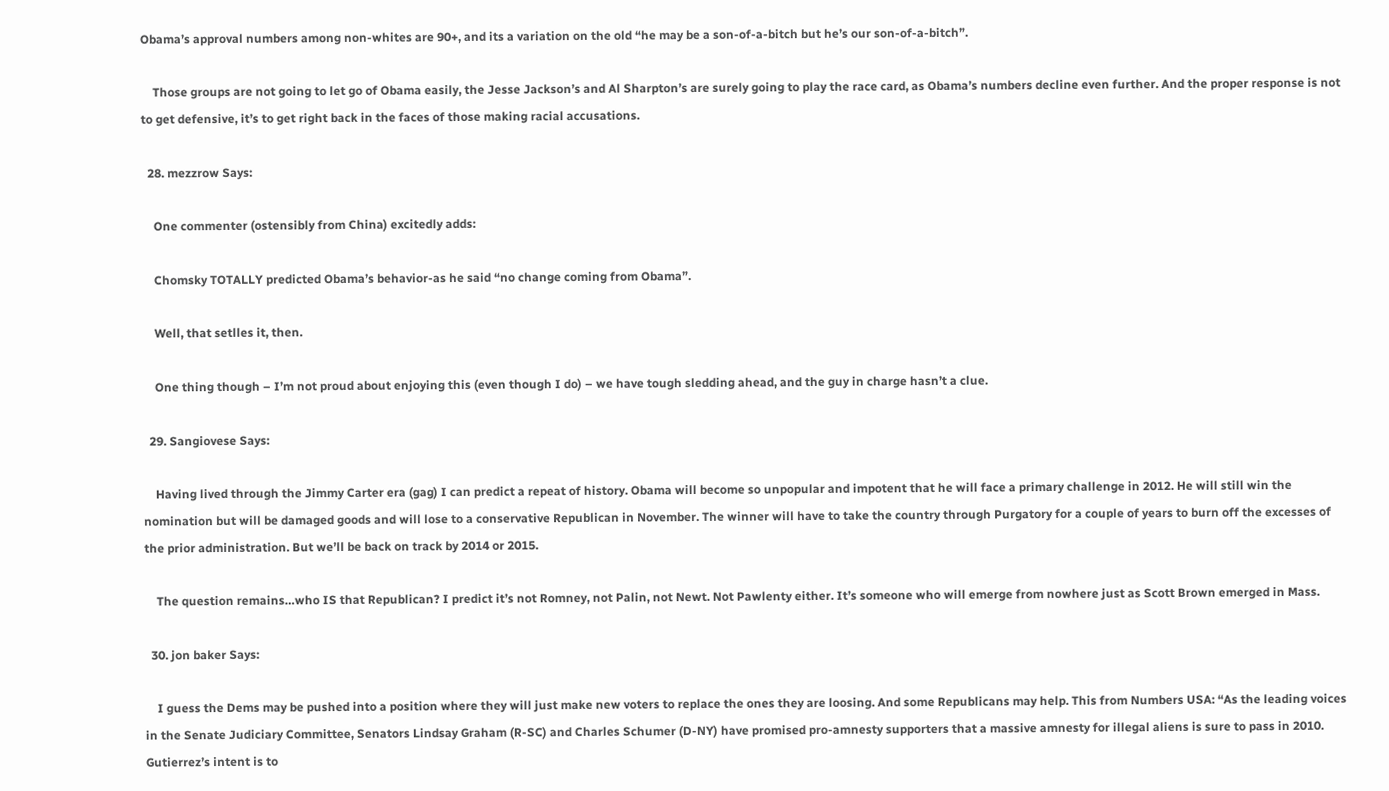Obama’s approval numbers among non-whites are 90+, and its a variation on the old “he may be a son-of-a-bitch but he’s our son-of-a-bitch”.

    Those groups are not going to let go of Obama easily, the Jesse Jackson’s and Al Sharpton’s are surely going to play the race card, as Obama’s numbers decline even further. And the proper response is not to get defensive, it’s to get right back in the faces of those making racial accusations.

  28. mezzrow Says:

    One commenter (ostensibly from China) excitedly adds:

    Chomsky TOTALLY predicted Obama’s behavior-as he said “no change coming from Obama”.

    Well, that setlles it, then.

    One thing though – I’m not proud about enjoying this (even though I do) – we have tough sledding ahead, and the guy in charge hasn’t a clue.

  29. Sangiovese Says:

    Having lived through the Jimmy Carter era (gag) I can predict a repeat of history. Obama will become so unpopular and impotent that he will face a primary challenge in 2012. He will still win the nomination but will be damaged goods and will lose to a conservative Republican in November. The winner will have to take the country through Purgatory for a couple of years to burn off the excesses of the prior administration. But we’ll be back on track by 2014 or 2015.

    The question remains…who IS that Republican? I predict it’s not Romney, not Palin, not Newt. Not Pawlenty either. It’s someone who will emerge from nowhere just as Scott Brown emerged in Mass.

  30. jon baker Says:

    I guess the Dems may be pushed into a position where they will just make new voters to replace the ones they are loosing. And some Republicans may help. This from Numbers USA: “As the leading voices in the Senate Judiciary Committee, Senators Lindsay Graham (R-SC) and Charles Schumer (D-NY) have promised pro-amnesty supporters that a massive amnesty for illegal aliens is sure to pass in 2010. Gutierrez’s intent is to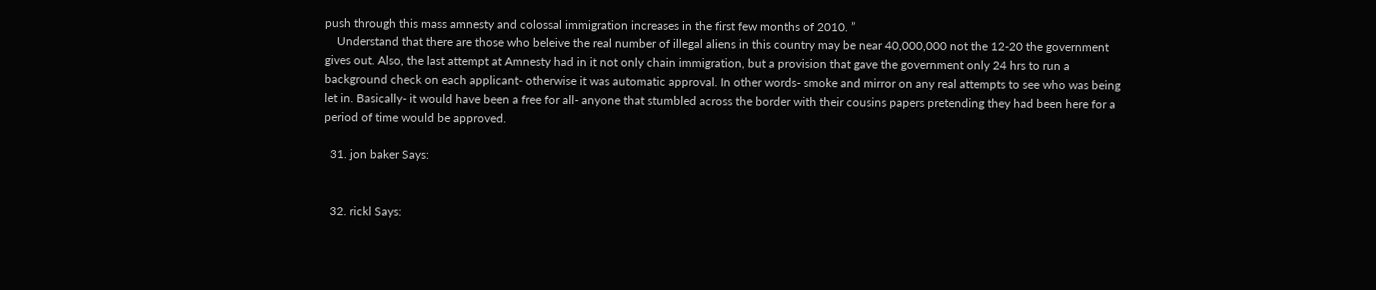push through this mass amnesty and colossal immigration increases in the first few months of 2010. ”
    Understand that there are those who beleive the real number of illegal aliens in this country may be near 40,000,000 not the 12-20 the government gives out. Also, the last attempt at Amnesty had in it not only chain immigration, but a provision that gave the government only 24 hrs to run a background check on each applicant- otherwise it was automatic approval. In other words- smoke and mirror on any real attempts to see who was being let in. Basically- it would have been a free for all- anyone that stumbled across the border with their cousins papers pretending they had been here for a period of time would be approved.

  31. jon baker Says:


  32. rickl Says: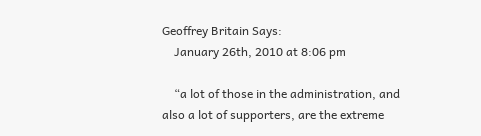Geoffrey Britain Says:
    January 26th, 2010 at 8:06 pm

    “a lot of those in the administration, and also a lot of supporters, are the extreme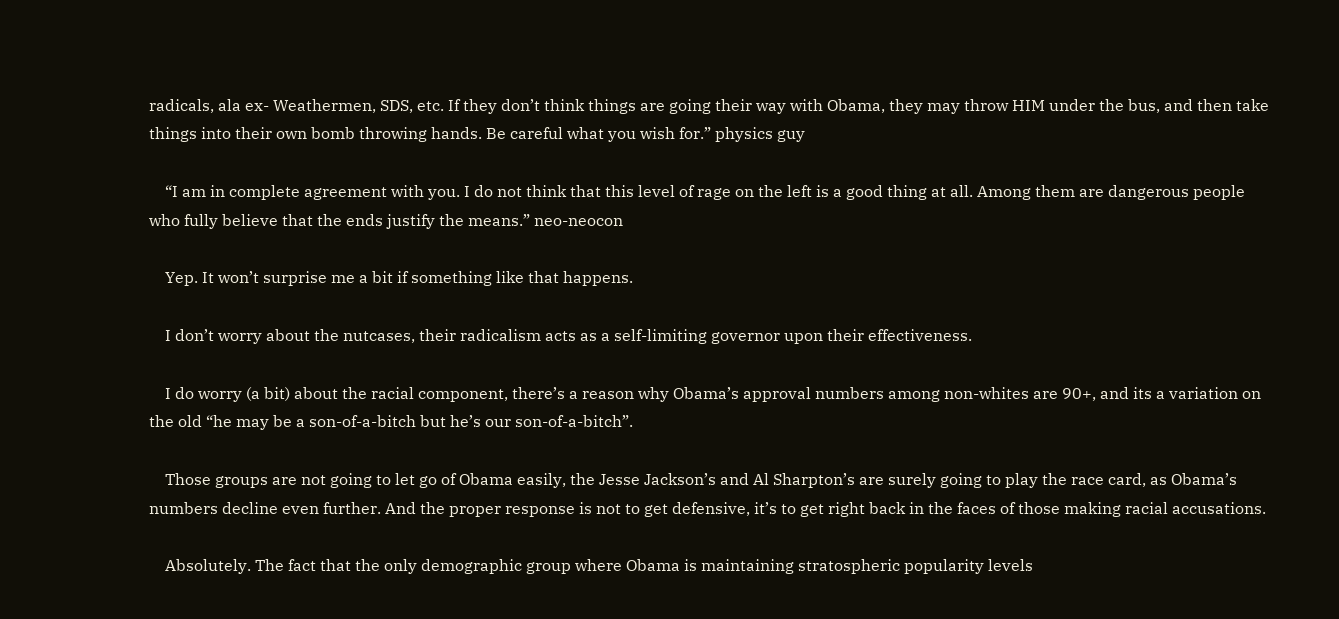radicals, ala ex- Weathermen, SDS, etc. If they don’t think things are going their way with Obama, they may throw HIM under the bus, and then take things into their own bomb throwing hands. Be careful what you wish for.” physics guy

    “I am in complete agreement with you. I do not think that this level of rage on the left is a good thing at all. Among them are dangerous people who fully believe that the ends justify the means.” neo-neocon

    Yep. It won’t surprise me a bit if something like that happens.

    I don’t worry about the nutcases, their radicalism acts as a self-limiting governor upon their effectiveness.

    I do worry (a bit) about the racial component, there’s a reason why Obama’s approval numbers among non-whites are 90+, and its a variation on the old “he may be a son-of-a-bitch but he’s our son-of-a-bitch”.

    Those groups are not going to let go of Obama easily, the Jesse Jackson’s and Al Sharpton’s are surely going to play the race card, as Obama’s numbers decline even further. And the proper response is not to get defensive, it’s to get right back in the faces of those making racial accusations.

    Absolutely. The fact that the only demographic group where Obama is maintaining stratospheric popularity levels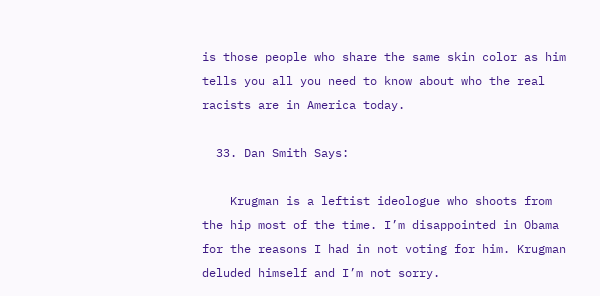is those people who share the same skin color as him tells you all you need to know about who the real racists are in America today.

  33. Dan Smith Says:

    Krugman is a leftist ideologue who shoots from the hip most of the time. I’m disappointed in Obama for the reasons I had in not voting for him. Krugman deluded himself and I’m not sorry.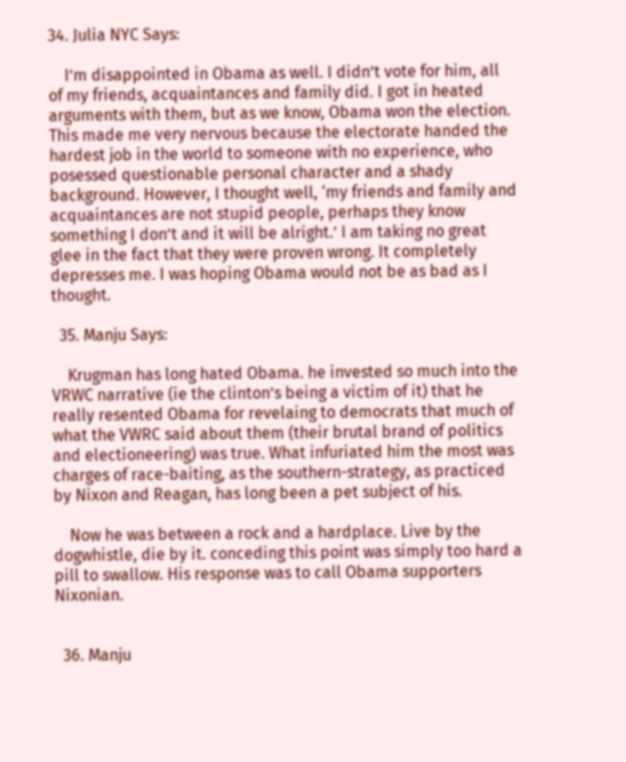34. Julia NYC Says:

    I’m disappointed in Obama as well. I didn’t vote for him, all of my friends, acquaintances and family did. I got in heated arguments with them, but as we know, Obama won the election. This made me very nervous because the electorate handed the hardest job in the world to someone with no experience, who posessed questionable personal character and a shady background. However, I thought well, ‘my friends and family and acquaintances are not stupid people, perhaps they know something I don’t and it will be alright.’ I am taking no great glee in the fact that they were proven wrong. It completely depresses me. I was hoping Obama would not be as bad as I thought.

  35. Manju Says:

    Krugman has long hated Obama. he invested so much into the VRWC narrative (ie the clinton’s being a victim of it) that he really resented Obama for revelaing to democrats that much of what the VWRC said about them (their brutal brand of politics and electioneering) was true. What infuriated him the most was charges of race-baiting, as the southern-strategy, as practiced by Nixon and Reagan, has long been a pet subject of his.

    Now he was between a rock and a hardplace. Live by the dogwhistle, die by it. conceding this point was simply too hard a pill to swallow. His response was to call Obama supporters Nixonian.


  36. Manju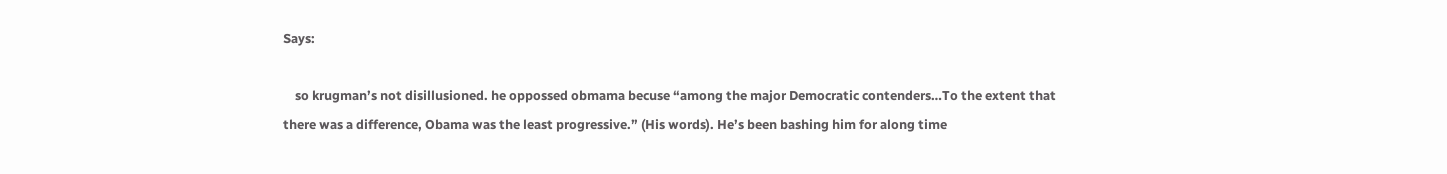Says:

    so krugman’s not disillusioned. he oppossed obmama becuse “among the major Democratic contenders…To the extent that there was a difference, Obama was the least progressive.” (His words). He’s been bashing him for along time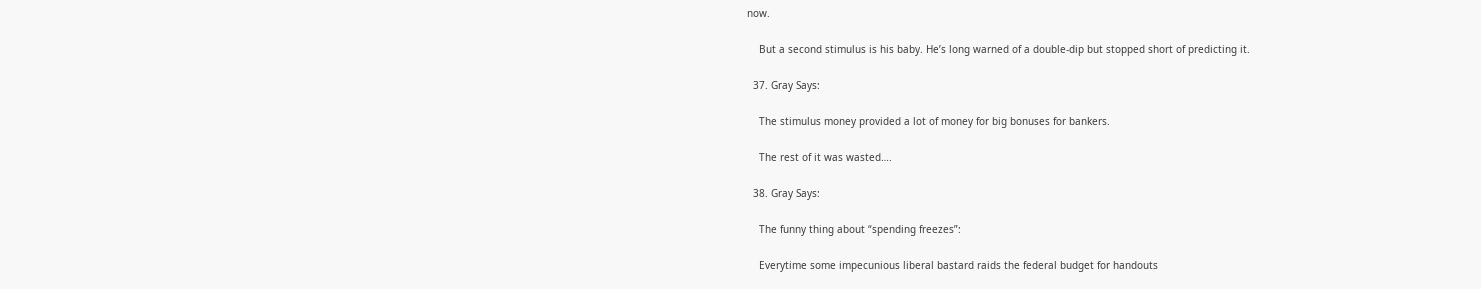now.

    But a second stimulus is his baby. He’s long warned of a double-dip but stopped short of predicting it.

  37. Gray Says:

    The stimulus money provided a lot of money for big bonuses for bankers.

    The rest of it was wasted….

  38. Gray Says:

    The funny thing about “spending freezes”:

    Everytime some impecunious liberal bastard raids the federal budget for handouts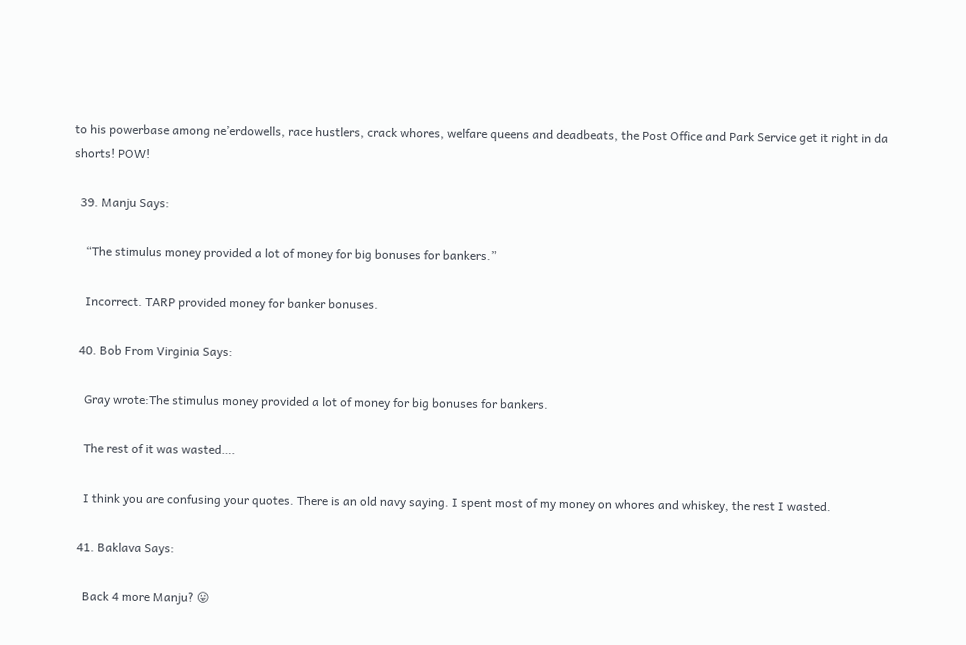to his powerbase among ne’erdowells, race hustlers, crack whores, welfare queens and deadbeats, the Post Office and Park Service get it right in da shorts! POW!

  39. Manju Says:

    “The stimulus money provided a lot of money for big bonuses for bankers.”

    Incorrect. TARP provided money for banker bonuses.

  40. Bob From Virginia Says:

    Gray wrote:The stimulus money provided a lot of money for big bonuses for bankers.

    The rest of it was wasted….

    I think you are confusing your quotes. There is an old navy saying. I spent most of my money on whores and whiskey, the rest I wasted.

  41. Baklava Says:

    Back 4 more Manju? 😛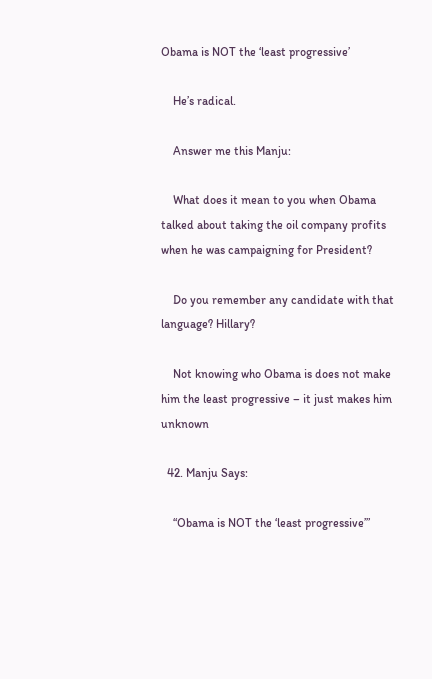Obama is NOT the ‘least progressive’

    He’s radical.

    Answer me this Manju:

    What does it mean to you when Obama talked about taking the oil company profits when he was campaigning for President?

    Do you remember any candidate with that language? Hillary?

    Not knowing who Obama is does not make him the least progressive – it just makes him unknown

  42. Manju Says:

    “Obama is NOT the ‘least progressive’”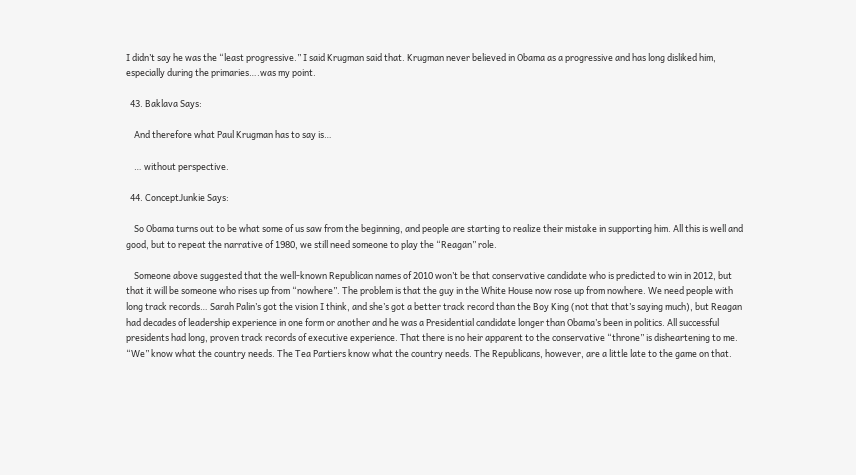I didn’t say he was the “least progressive.” I said Krugman said that. Krugman never believed in Obama as a progressive and has long disliked him, especially during the primaries….was my point.

  43. Baklava Says:

    And therefore what Paul Krugman has to say is…

    … without perspective.

  44. ConceptJunkie Says:

    So Obama turns out to be what some of us saw from the beginning, and people are starting to realize their mistake in supporting him. All this is well and good, but to repeat the narrative of 1980, we still need someone to play the “Reagan” role.

    Someone above suggested that the well-known Republican names of 2010 won’t be that conservative candidate who is predicted to win in 2012, but that it will be someone who rises up from “nowhere”. The problem is that the guy in the White House now rose up from nowhere. We need people with long track records… Sarah Palin’s got the vision I think, and she’s got a better track record than the Boy King (not that that’s saying much), but Reagan had decades of leadership experience in one form or another and he was a Presidential candidate longer than Obama’s been in politics. All successful presidents had long, proven track records of executive experience. That there is no heir apparent to the conservative “throne” is disheartening to me. “We” know what the country needs. The Tea Partiers know what the country needs. The Republicans, however, are a little late to the game on that.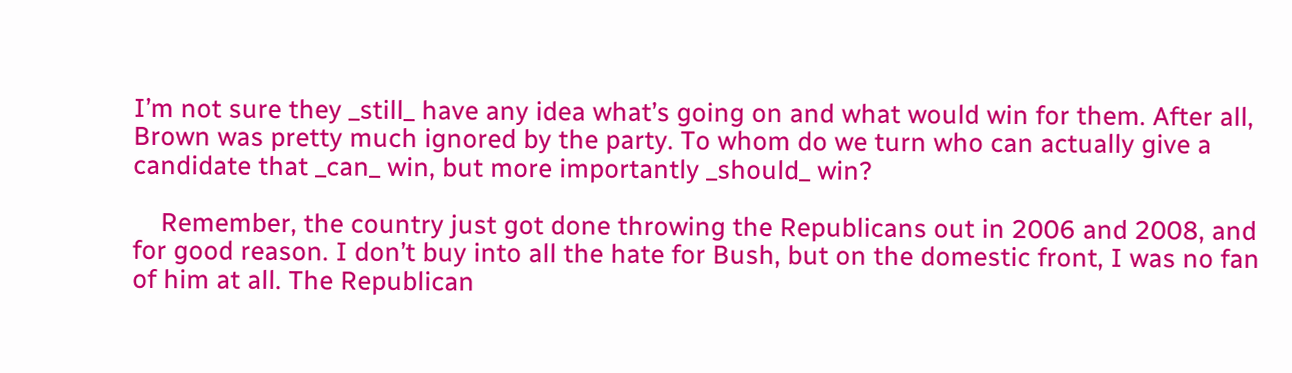I’m not sure they _still_ have any idea what’s going on and what would win for them. After all, Brown was pretty much ignored by the party. To whom do we turn who can actually give a candidate that _can_ win, but more importantly _should_ win?

    Remember, the country just got done throwing the Republicans out in 2006 and 2008, and for good reason. I don’t buy into all the hate for Bush, but on the domestic front, I was no fan of him at all. The Republican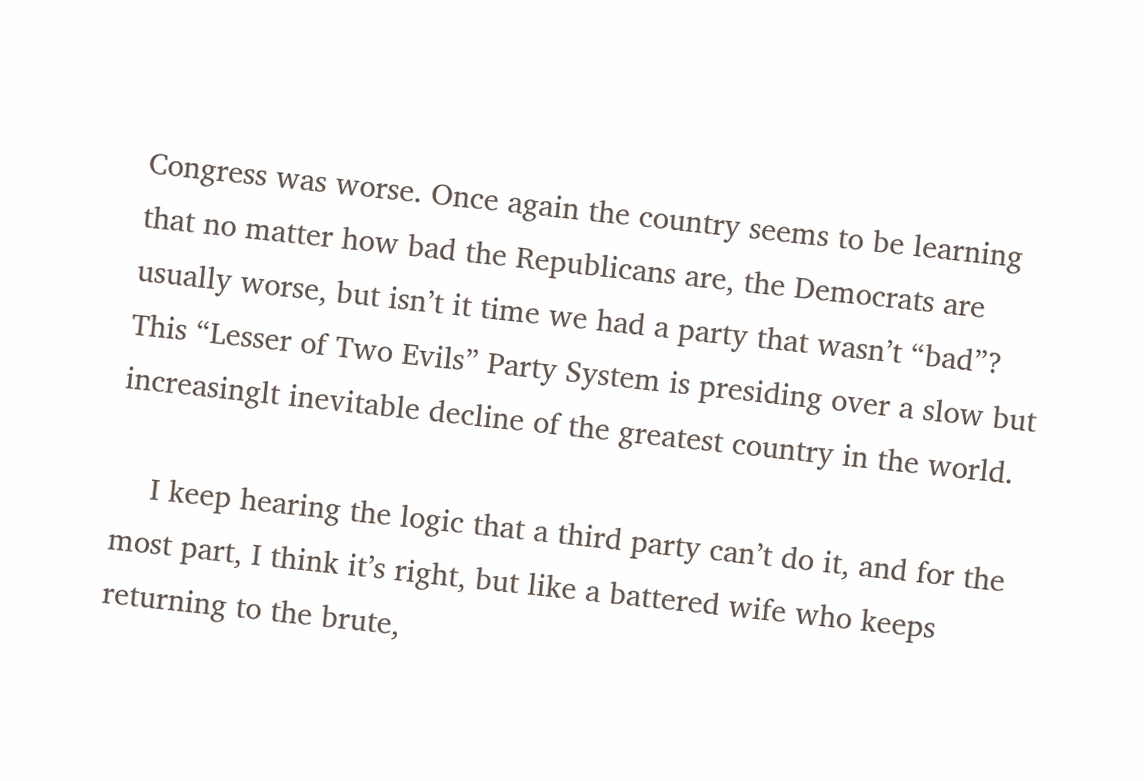Congress was worse. Once again the country seems to be learning that no matter how bad the Republicans are, the Democrats are usually worse, but isn’t it time we had a party that wasn’t “bad”? This “Lesser of Two Evils” Party System is presiding over a slow but increasinglt inevitable decline of the greatest country in the world.

    I keep hearing the logic that a third party can’t do it, and for the most part, I think it’s right, but like a battered wife who keeps returning to the brute,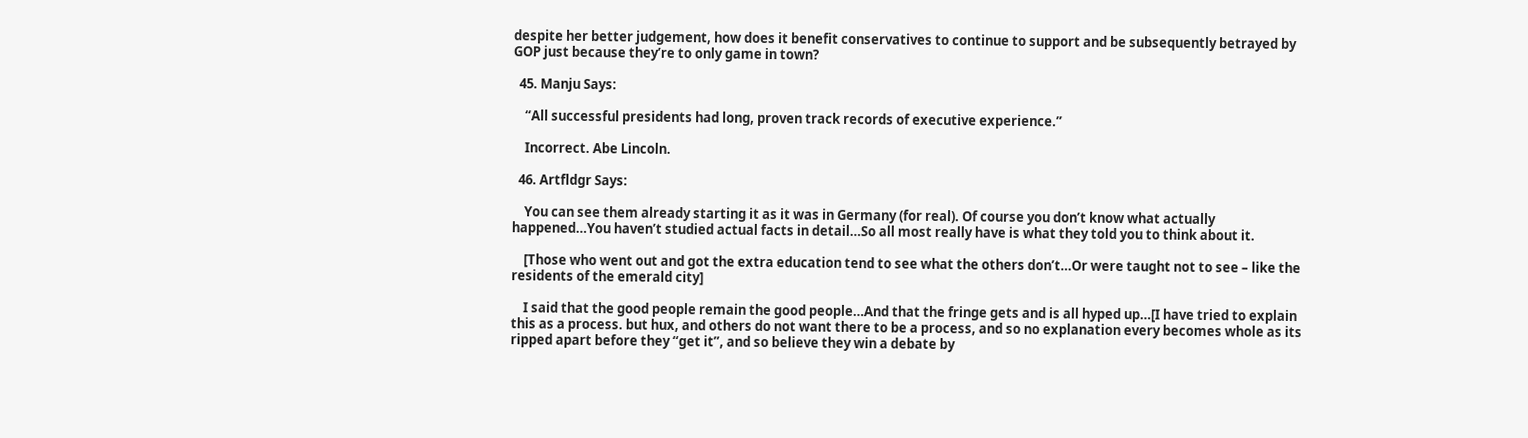despite her better judgement, how does it benefit conservatives to continue to support and be subsequently betrayed by GOP just because they’re to only game in town?

  45. Manju Says:

    “All successful presidents had long, proven track records of executive experience.”

    Incorrect. Abe Lincoln.

  46. Artfldgr Says:

    You can see them already starting it as it was in Germany (for real). Of course you don’t know what actually happened…You haven’t studied actual facts in detail…So all most really have is what they told you to think about it.

    [Those who went out and got the extra education tend to see what the others don’t…Or were taught not to see – like the residents of the emerald city]

    I said that the good people remain the good people…And that the fringe gets and is all hyped up…[I have tried to explain this as a process. but hux, and others do not want there to be a process, and so no explanation every becomes whole as its ripped apart before they “get it”, and so believe they win a debate by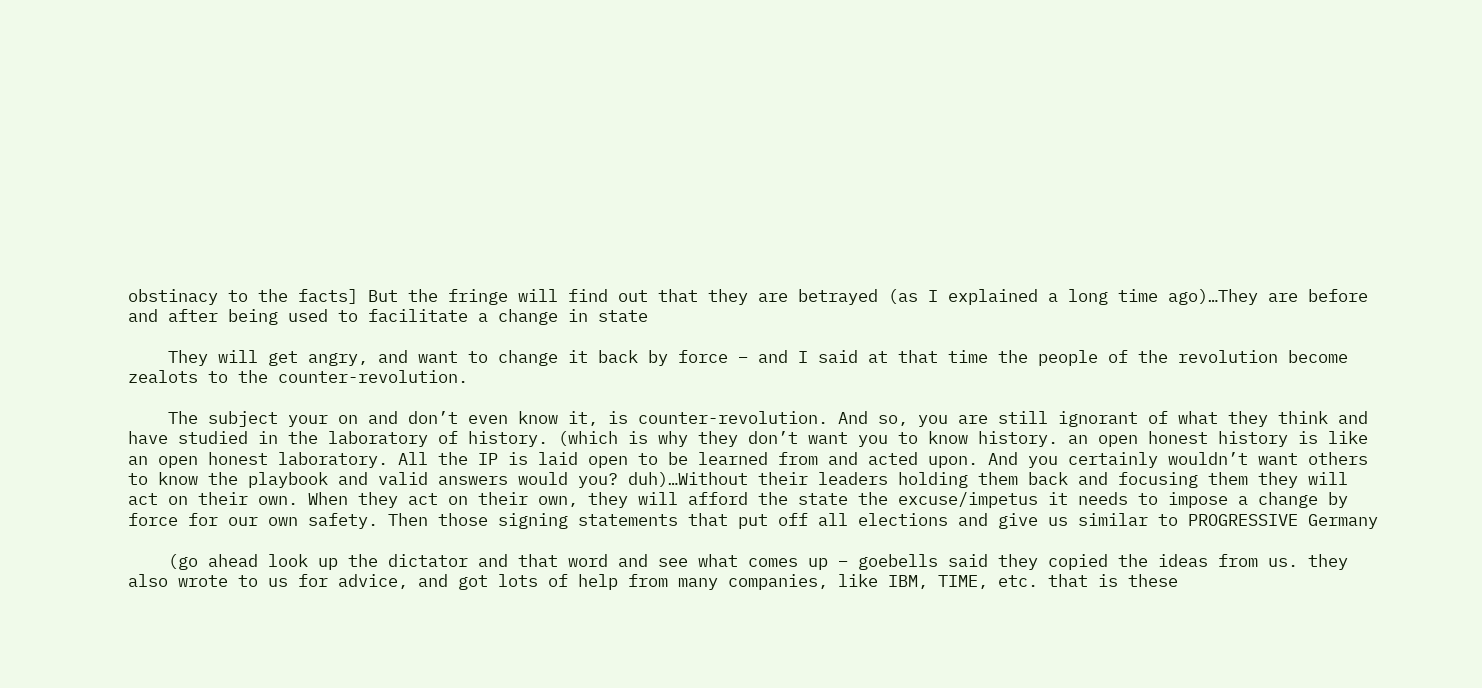obstinacy to the facts] But the fringe will find out that they are betrayed (as I explained a long time ago)…They are before and after being used to facilitate a change in state

    They will get angry, and want to change it back by force – and I said at that time the people of the revolution become zealots to the counter-revolution.

    The subject your on and don’t even know it, is counter-revolution. And so, you are still ignorant of what they think and have studied in the laboratory of history. (which is why they don’t want you to know history. an open honest history is like an open honest laboratory. All the IP is laid open to be learned from and acted upon. And you certainly wouldn’t want others to know the playbook and valid answers would you? duh)…Without their leaders holding them back and focusing them they will act on their own. When they act on their own, they will afford the state the excuse/impetus it needs to impose a change by force for our own safety. Then those signing statements that put off all elections and give us similar to PROGRESSIVE Germany

    (go ahead look up the dictator and that word and see what comes up – goebells said they copied the ideas from us. they also wrote to us for advice, and got lots of help from many companies, like IBM, TIME, etc. that is these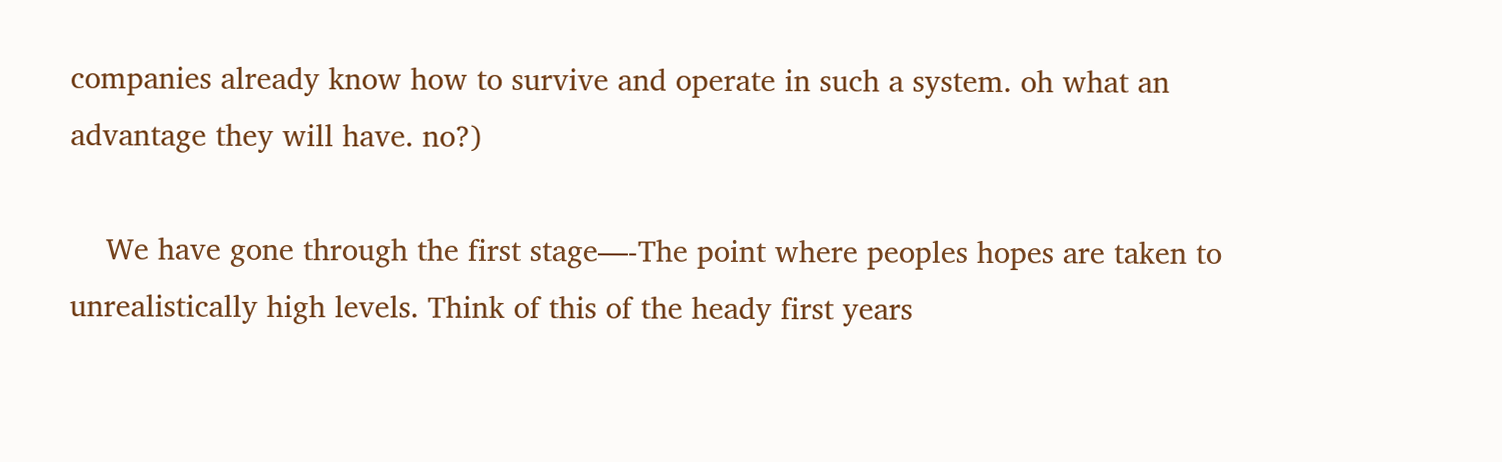companies already know how to survive and operate in such a system. oh what an advantage they will have. no?)

    We have gone through the first stage—-The point where peoples hopes are taken to unrealistically high levels. Think of this of the heady first years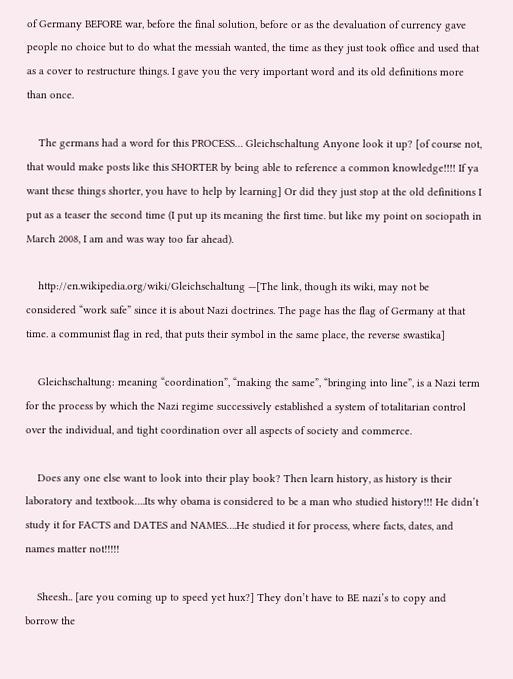of Germany BEFORE war, before the final solution, before or as the devaluation of currency gave people no choice but to do what the messiah wanted, the time as they just took office and used that as a cover to restructure things. I gave you the very important word and its old definitions more than once.

    The germans had a word for this PROCESS… Gleichschaltung Anyone look it up? [of course not, that would make posts like this SHORTER by being able to reference a common knowledge!!!! If ya want these things shorter, you have to help by learning] Or did they just stop at the old definitions I put as a teaser the second time (I put up its meaning the first time. but like my point on sociopath in March 2008, I am and was way too far ahead).

    http://en.wikipedia.org/wiki/Gleichschaltung —[The link, though its wiki, may not be considered “work safe” since it is about Nazi doctrines. The page has the flag of Germany at that time. a communist flag in red, that puts their symbol in the same place, the reverse swastika]

    Gleichschaltung: meaning “coordination”, “making the same”, “bringing into line”, is a Nazi term for the process by which the Nazi regime successively established a system of totalitarian control over the individual, and tight coordination over all aspects of society and commerce.

    Does any one else want to look into their play book? Then learn history, as history is their laboratory and textbook….Its why obama is considered to be a man who studied history!!! He didn’t study it for FACTS and DATES and NAMES….He studied it for process, where facts, dates, and names matter not!!!!!

    Sheesh.. [are you coming up to speed yet hux?] They don’t have to BE nazi’s to copy and borrow the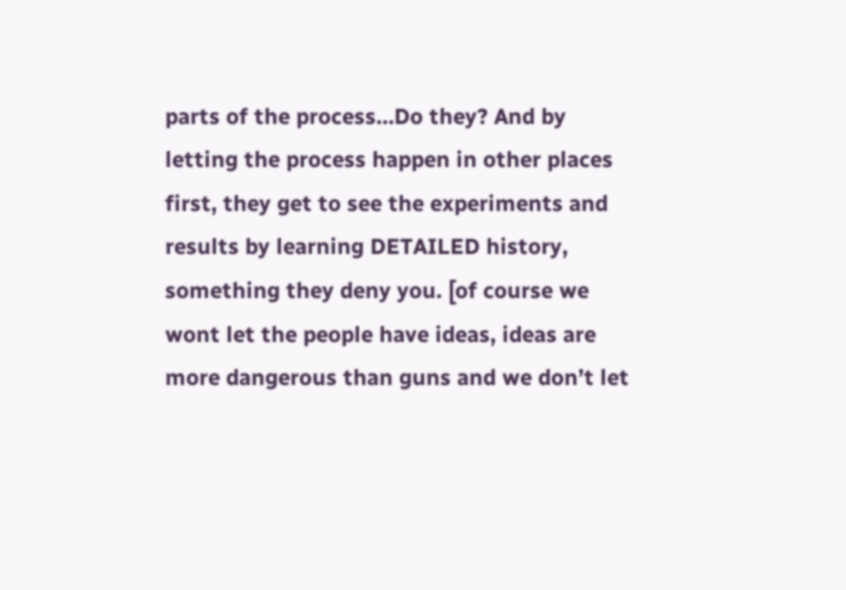parts of the process…Do they? And by letting the process happen in other places first, they get to see the experiments and results by learning DETAILED history, something they deny you. [of course we wont let the people have ideas, ideas are more dangerous than guns and we don’t let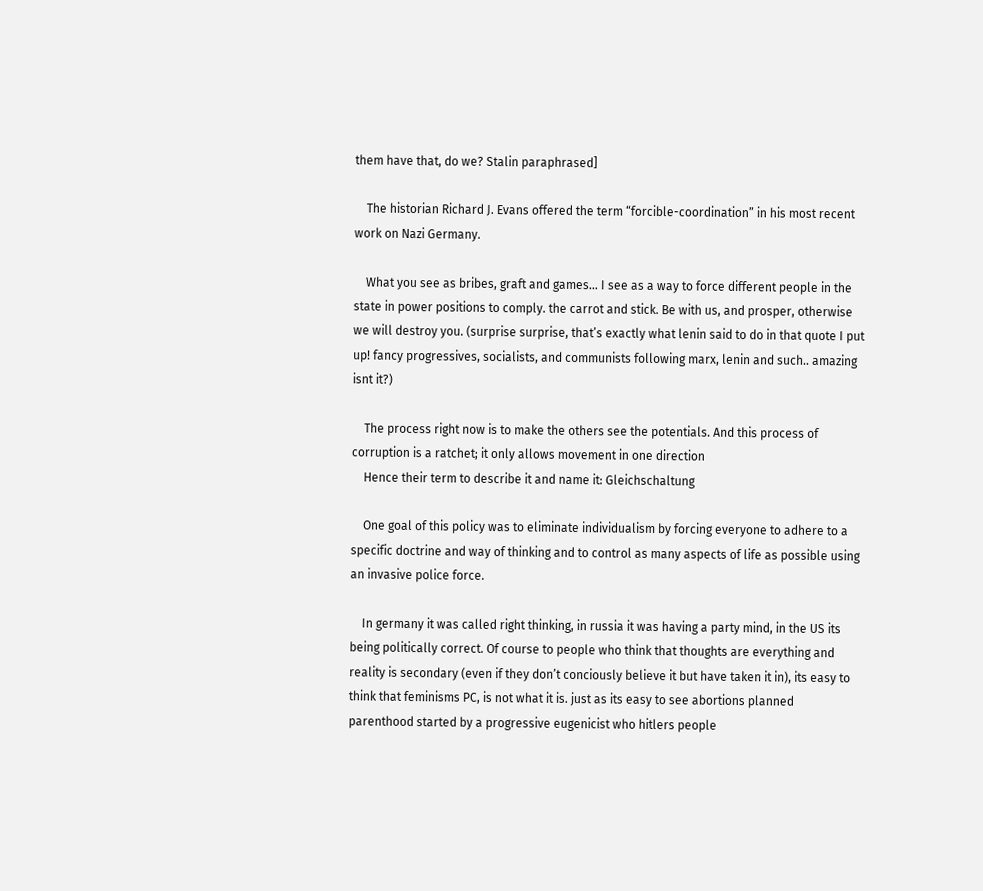them have that, do we? Stalin paraphrased]

    The historian Richard J. Evans offered the term “forcible-coordination” in his most recent work on Nazi Germany.

    What you see as bribes, graft and games… I see as a way to force different people in the state in power positions to comply. the carrot and stick. Be with us, and prosper, otherwise we will destroy you. (surprise surprise, that’s exactly what lenin said to do in that quote I put up! fancy progressives, socialists, and communists following marx, lenin and such.. amazing isnt it?)

    The process right now is to make the others see the potentials. And this process of corruption is a ratchet; it only allows movement in one direction
    Hence their term to describe it and name it: Gleichschaltung

    One goal of this policy was to eliminate individualism by forcing everyone to adhere to a specific doctrine and way of thinking and to control as many aspects of life as possible using an invasive police force.

    In germany it was called right thinking, in russia it was having a party mind, in the US its being politically correct. Of course to people who think that thoughts are everything and reality is secondary (even if they don’t conciously believe it but have taken it in), its easy to think that feminisms PC, is not what it is. just as its easy to see abortions planned parenthood started by a progressive eugenicist who hitlers people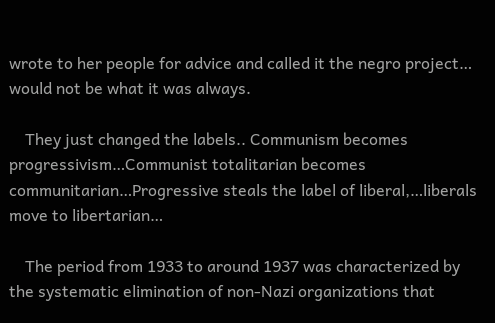wrote to her people for advice and called it the negro project… would not be what it was always.

    They just changed the labels.. Communism becomes progressivism…Communist totalitarian becomes communitarian…Progressive steals the label of liberal,…liberals move to libertarian…

    The period from 1933 to around 1937 was characterized by the systematic elimination of non-Nazi organizations that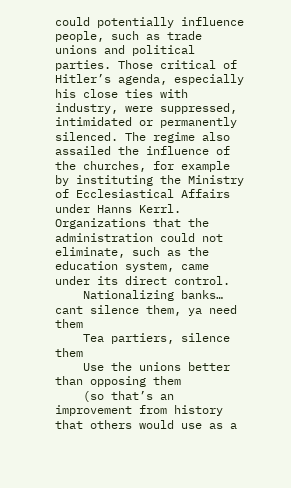could potentially influence people, such as trade unions and political parties. Those critical of Hitler’s agenda, especially his close ties with industry, were suppressed, intimidated or permanently silenced. The regime also assailed the influence of the churches, for example by instituting the Ministry of Ecclesiastical Affairs under Hanns Kerrl. Organizations that the administration could not eliminate, such as the education system, came under its direct control.
    Nationalizing banks… cant silence them, ya need them
    Tea partiers, silence them
    Use the unions better than opposing them
    (so that’s an improvement from history that others would use as a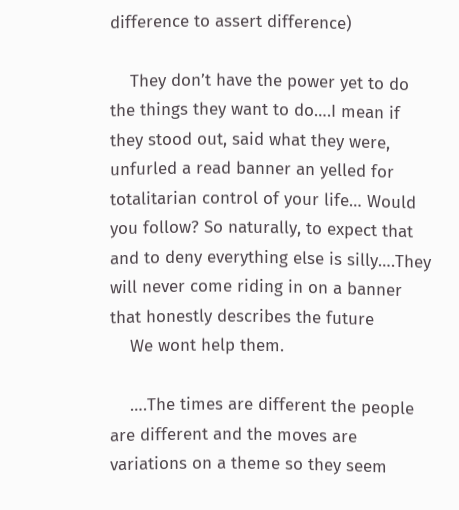difference to assert difference)

    They don’t have the power yet to do the things they want to do….I mean if they stood out, said what they were, unfurled a read banner an yelled for totalitarian control of your life… Would you follow? So naturally, to expect that and to deny everything else is silly….They will never come riding in on a banner that honestly describes the future
    We wont help them.

    ….The times are different the people are different and the moves are variations on a theme so they seem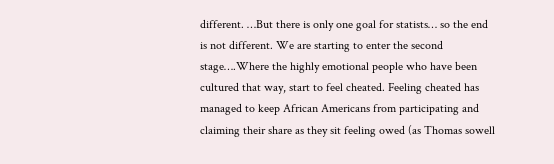different. …But there is only one goal for statists… so the end is not different. We are starting to enter the second stage….Where the highly emotional people who have been cultured that way, start to feel cheated. Feeling cheated has managed to keep African Americans from participating and claiming their share as they sit feeling owed (as Thomas sowell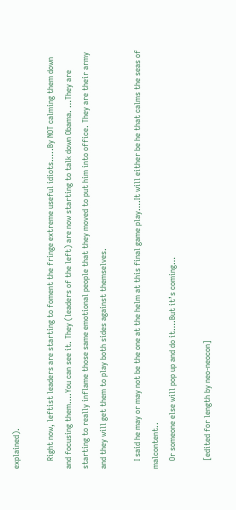explained).

    Right now, leftist leaders are starting to foment the fringe extreme useful idiots…..By NOT calming them down and focusing them….You can see it. They (leaders of the left) are now starting to talk down Obama. …They are starting to really inflame those same emotional people that they moved to put him into office. They are their army and they will get them to play both sides against themselves.

    I said he may or may not be the one at the helm at this final game play….It will either be he that calms the seas of malcontent..
    Or someone else will pop up and do it….But it’s coming…

    [edited for length by neo-neocon]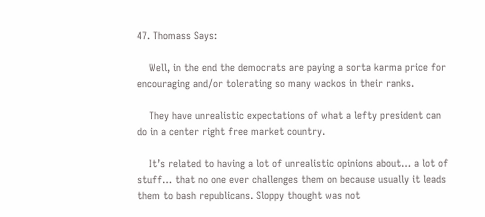47. Thomass Says:

    Well, in the end the democrats are paying a sorta karma price for encouraging and/or tolerating so many wackos in their ranks.

    They have unrealistic expectations of what a lefty president can do in a center right free market country.

    It’s related to having a lot of unrealistic opinions about… a lot of stuff… that no one ever challenges them on because usually it leads them to bash republicans. Sloppy thought was not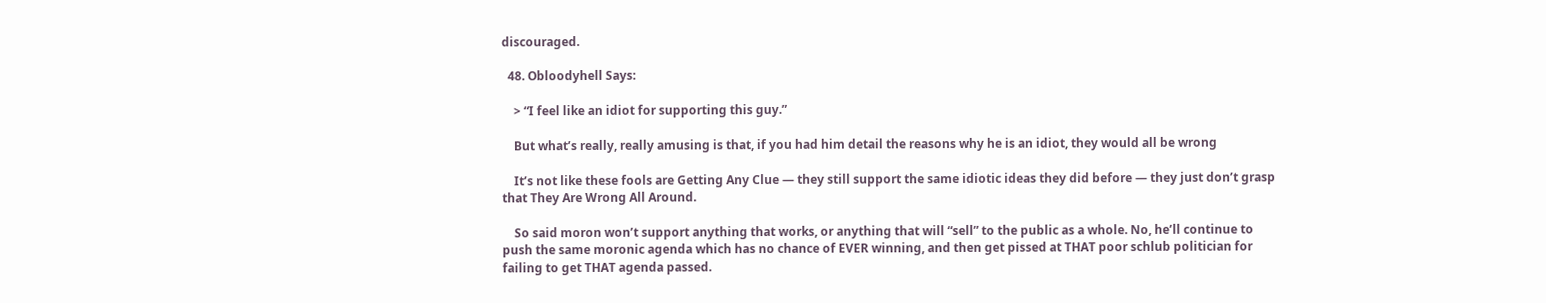discouraged.

  48. Obloodyhell Says:

    > “I feel like an idiot for supporting this guy.”

    But what’s really, really amusing is that, if you had him detail the reasons why he is an idiot, they would all be wrong

    It’s not like these fools are Getting Any Clue — they still support the same idiotic ideas they did before — they just don’t grasp that They Are Wrong All Around.

    So said moron won’t support anything that works, or anything that will “sell” to the public as a whole. No, he’ll continue to push the same moronic agenda which has no chance of EVER winning, and then get pissed at THAT poor schlub politician for failing to get THAT agenda passed.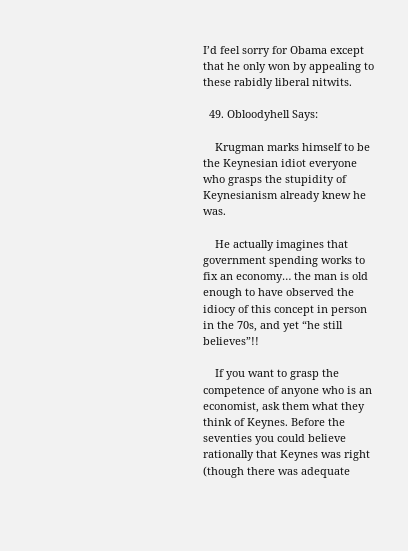I’d feel sorry for Obama except that he only won by appealing to these rabidly liberal nitwits.

  49. Obloodyhell Says:

    Krugman marks himself to be the Keynesian idiot everyone who grasps the stupidity of Keynesianism already knew he was.

    He actually imagines that government spending works to fix an economy… the man is old enough to have observed the idiocy of this concept in person in the 70s, and yet “he still believes”!!

    If you want to grasp the competence of anyone who is an economist, ask them what they think of Keynes. Before the seventies you could believe rationally that Keynes was right (though there was adequate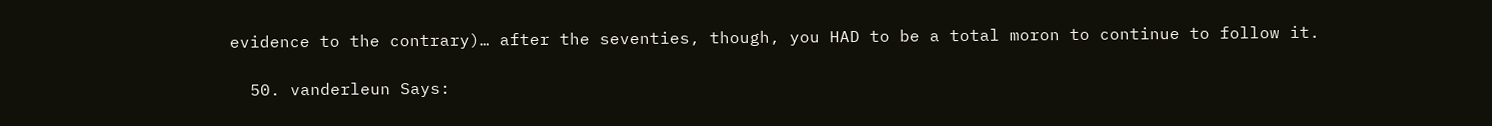evidence to the contrary)… after the seventies, though, you HAD to be a total moron to continue to follow it.

  50. vanderleun Says: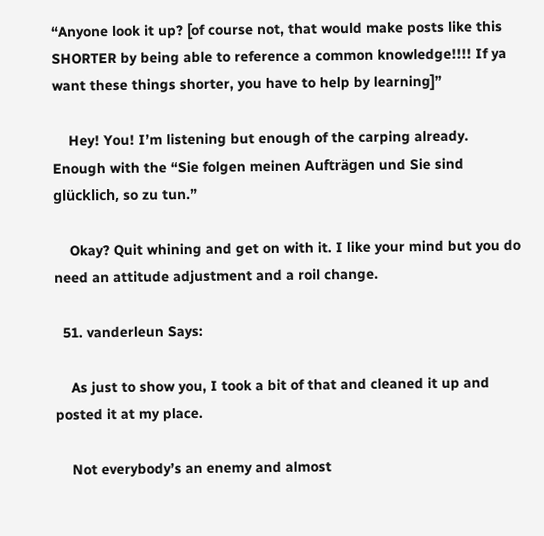“Anyone look it up? [of course not, that would make posts like this SHORTER by being able to reference a common knowledge!!!! If ya want these things shorter, you have to help by learning]”

    Hey! You! I’m listening but enough of the carping already. Enough with the “Sie folgen meinen Aufträgen und Sie sind glücklich, so zu tun.”

    Okay? Quit whining and get on with it. I like your mind but you do need an attitude adjustment and a roil change.

  51. vanderleun Says:

    As just to show you, I took a bit of that and cleaned it up and posted it at my place.

    Not everybody’s an enemy and almost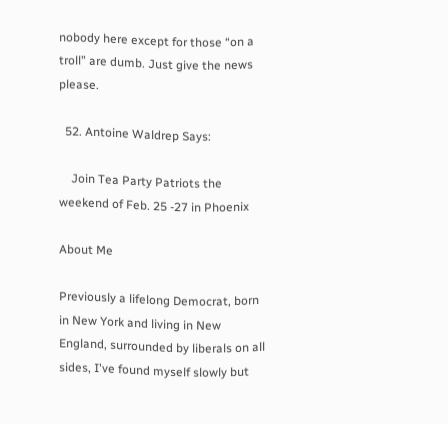nobody here except for those “on a troll” are dumb. Just give the news please.

  52. Antoine Waldrep Says:

    Join Tea Party Patriots the weekend of Feb. 25 -27 in Phoenix

About Me

Previously a lifelong Democrat, born in New York and living in New England, surrounded by liberals on all sides, I've found myself slowly but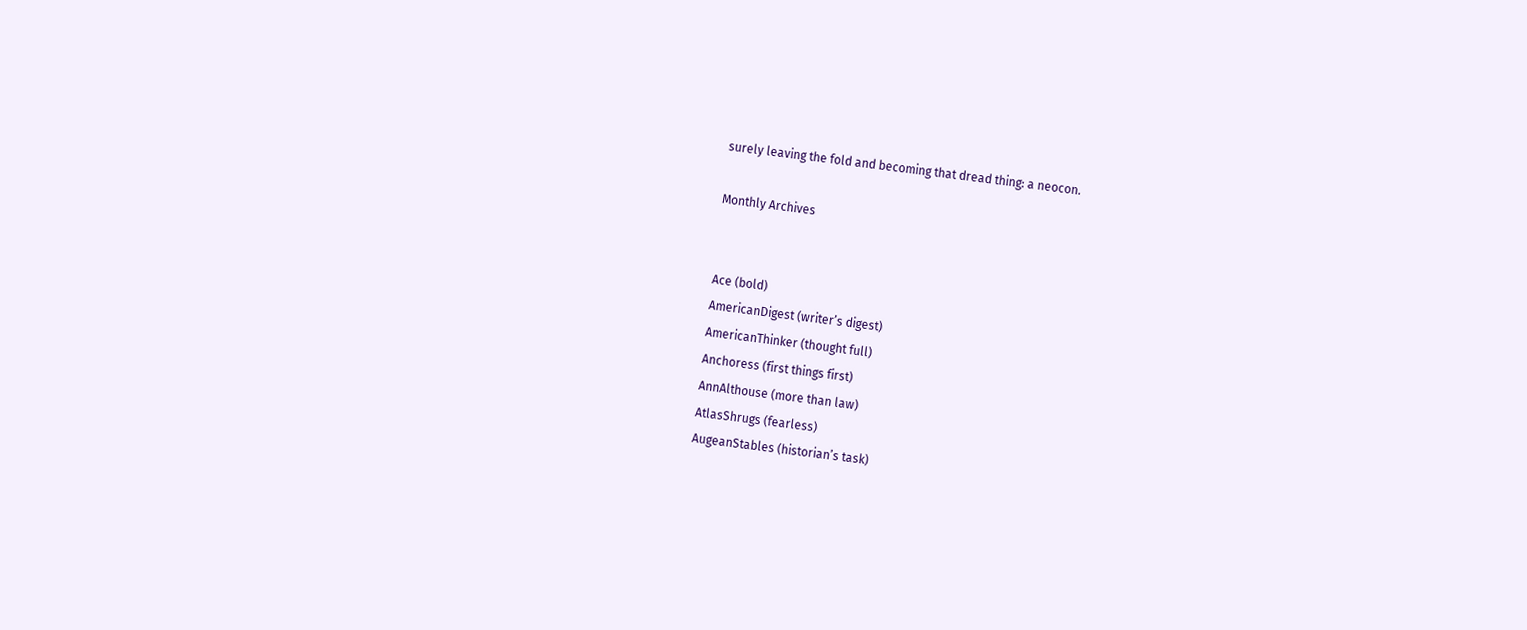surely leaving the fold and becoming that dread thing: a neocon.

Monthly Archives


Ace (bold)
AmericanDigest (writer’s digest)
AmericanThinker (thought full)
Anchoress (first things first)
AnnAlthouse (more than law)
AtlasShrugs (fearless)
AugeanStables (historian’s task)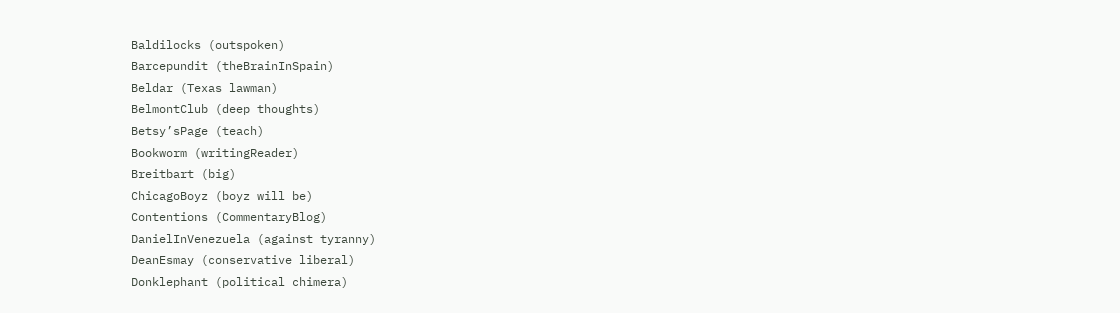Baldilocks (outspoken)
Barcepundit (theBrainInSpain)
Beldar (Texas lawman)
BelmontClub (deep thoughts)
Betsy’sPage (teach)
Bookworm (writingReader)
Breitbart (big)
ChicagoBoyz (boyz will be)
Contentions (CommentaryBlog)
DanielInVenezuela (against tyranny)
DeanEsmay (conservative liberal)
Donklephant (political chimera)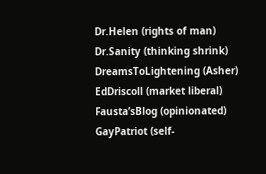Dr.Helen (rights of man)
Dr.Sanity (thinking shrink)
DreamsToLightening (Asher)
EdDriscoll (market liberal)
Fausta’sBlog (opinionated)
GayPatriot (self-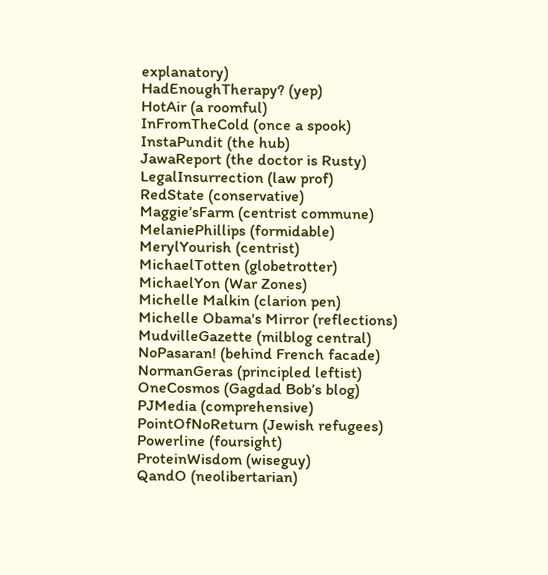explanatory)
HadEnoughTherapy? (yep)
HotAir (a roomful)
InFromTheCold (once a spook)
InstaPundit (the hub)
JawaReport (the doctor is Rusty)
LegalInsurrection (law prof)
RedState (conservative)
Maggie’sFarm (centrist commune)
MelaniePhillips (formidable)
MerylYourish (centrist)
MichaelTotten (globetrotter)
MichaelYon (War Zones)
Michelle Malkin (clarion pen)
Michelle Obama's Mirror (reflections)
MudvilleGazette (milblog central)
NoPasaran! (behind French facade)
NormanGeras (principled leftist)
OneCosmos (Gagdad Bob’s blog)
PJMedia (comprehensive)
PointOfNoReturn (Jewish refugees)
Powerline (foursight)
ProteinWisdom (wiseguy)
QandO (neolibertarian)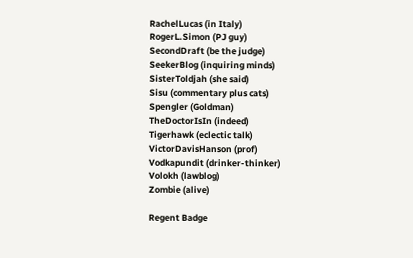RachelLucas (in Italy)
RogerL.Simon (PJ guy)
SecondDraft (be the judge)
SeekerBlog (inquiring minds)
SisterToldjah (she said)
Sisu (commentary plus cats)
Spengler (Goldman)
TheDoctorIsIn (indeed)
Tigerhawk (eclectic talk)
VictorDavisHanson (prof)
Vodkapundit (drinker-thinker)
Volokh (lawblog)
Zombie (alive)

Regent Badge